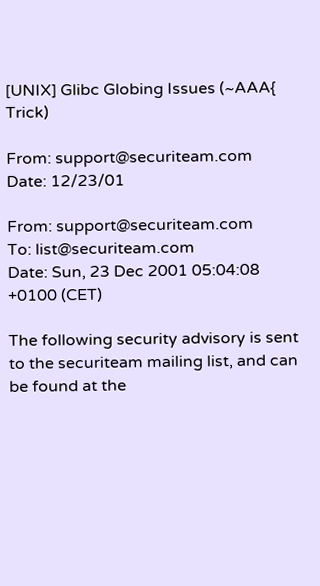[UNIX] Glibc Globing Issues (~AAA{ Trick)

From: support@securiteam.com
Date: 12/23/01

From: support@securiteam.com
To: list@securiteam.com
Date: Sun, 23 Dec 2001 05:04:08 +0100 (CET)

The following security advisory is sent to the securiteam mailing list, and can be found at the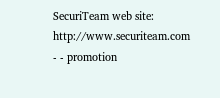SecuriTeam web site: http://www.securiteam.com
- - promotion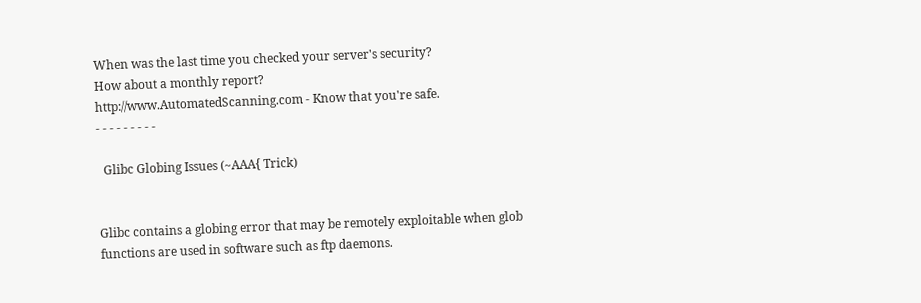When was the last time you checked your server's security?
How about a monthly report?
http://www.AutomatedScanning.com - Know that you're safe.
- - - - - - - - -

  Glibc Globing Issues (~AAA{ Trick)


Glibc contains a globing error that may be remotely exploitable when glob
functions are used in software such as ftp daemons.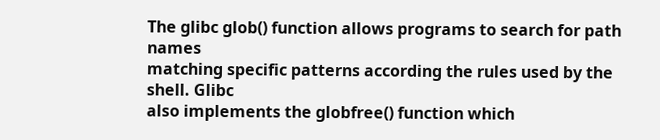The glibc glob() function allows programs to search for path names
matching specific patterns according the rules used by the shell. Glibc
also implements the globfree() function which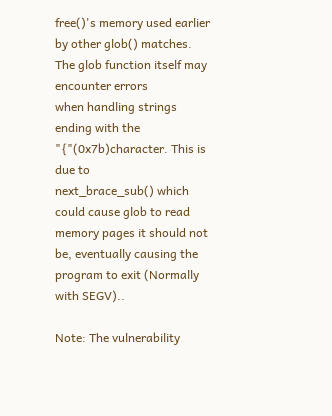free()'s memory used earlier
by other glob() matches. The glob function itself may encounter errors
when handling strings ending with the "{"(0x7b)character. This is due to
next_brace_sub() which could cause glob to read memory pages it should not
be, eventually causing the program to exit (Normally with SEGV)..

Note: The vulnerability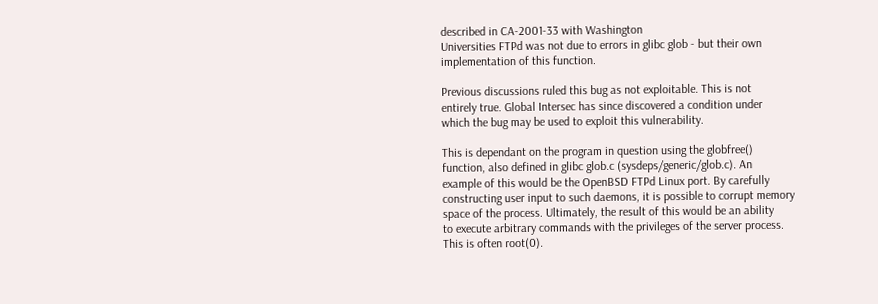described in CA-2001-33 with Washington
Universities FTPd was not due to errors in glibc glob - but their own
implementation of this function.

Previous discussions ruled this bug as not exploitable. This is not
entirely true. Global Intersec has since discovered a condition under
which the bug may be used to exploit this vulnerability.

This is dependant on the program in question using the globfree()
function, also defined in glibc glob.c (sysdeps/generic/glob.c). An
example of this would be the OpenBSD FTPd Linux port. By carefully
constructing user input to such daemons, it is possible to corrupt memory
space of the process. Ultimately, the result of this would be an ability
to execute arbitrary commands with the privileges of the server process.
This is often root(0).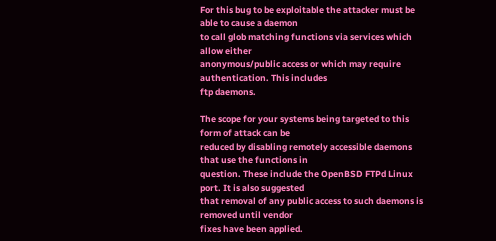For this bug to be exploitable the attacker must be able to cause a daemon
to call glob matching functions via services which allow either
anonymous/public access or which may require authentication. This includes
ftp daemons.

The scope for your systems being targeted to this form of attack can be
reduced by disabling remotely accessible daemons that use the functions in
question. These include the OpenBSD FTPd Linux port. It is also suggested
that removal of any public access to such daemons is removed until vendor
fixes have been applied.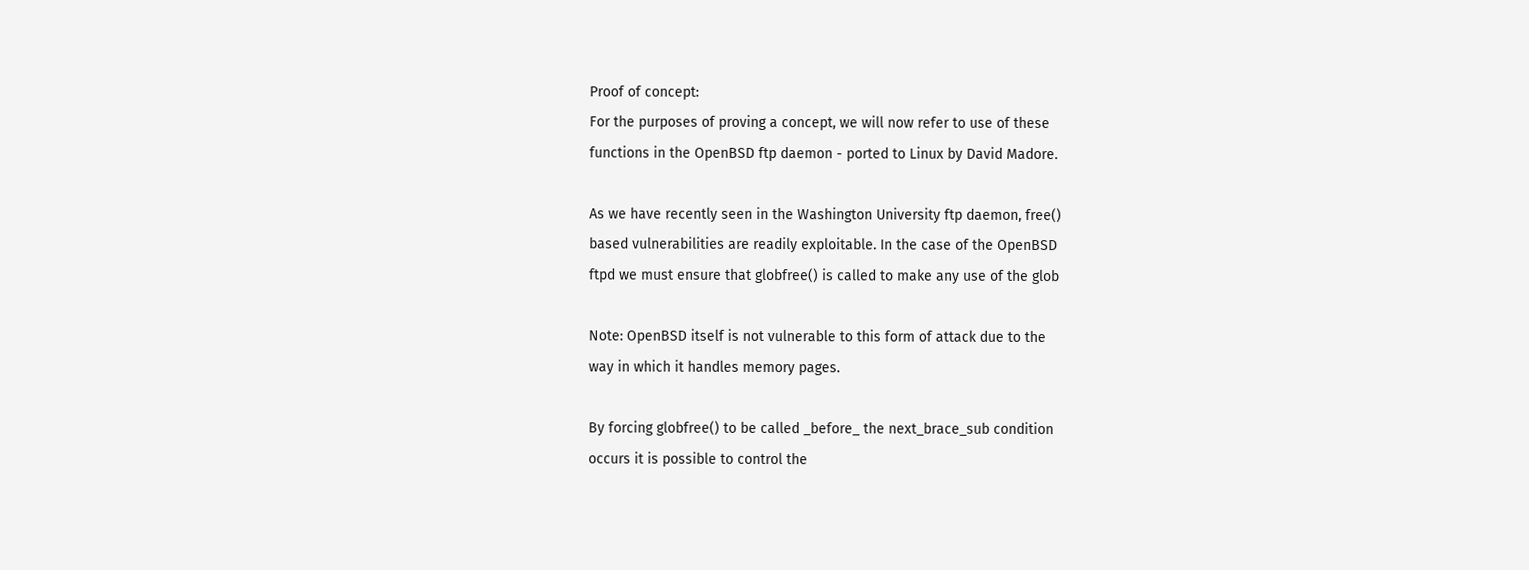Proof of concept:
For the purposes of proving a concept, we will now refer to use of these
functions in the OpenBSD ftp daemon - ported to Linux by David Madore.

As we have recently seen in the Washington University ftp daemon, free()
based vulnerabilities are readily exploitable. In the case of the OpenBSD
ftpd we must ensure that globfree() is called to make any use of the glob

Note: OpenBSD itself is not vulnerable to this form of attack due to the
way in which it handles memory pages.

By forcing globfree() to be called _before_ the next_brace_sub condition
occurs it is possible to control the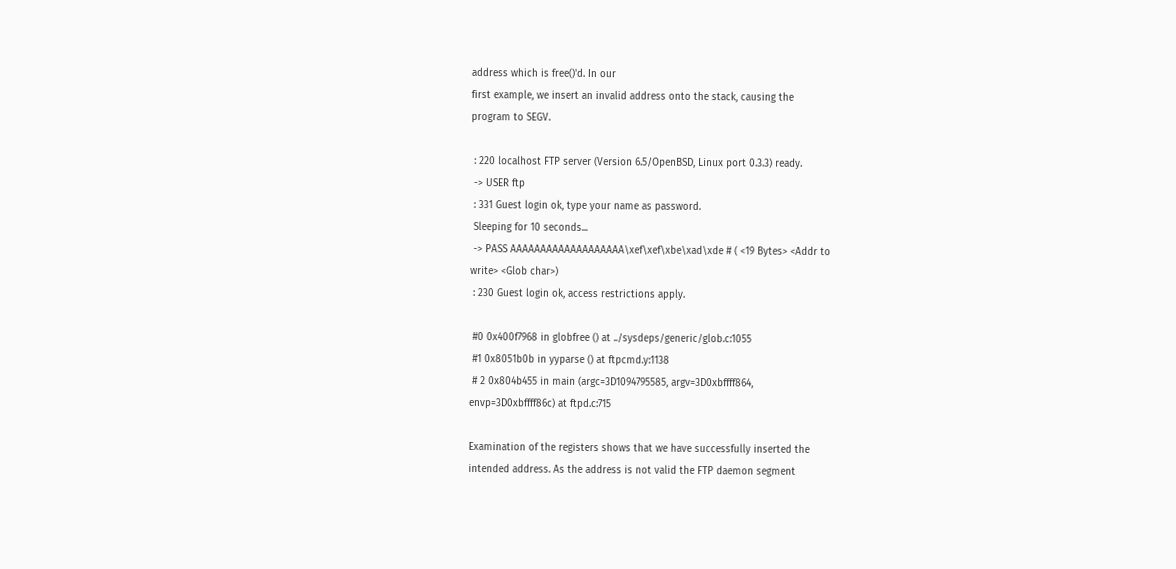address which is free()'d. In our
first example, we insert an invalid address onto the stack, causing the
program to SEGV.

 : 220 localhost FTP server (Version 6.5/OpenBSD, Linux port 0.3.3) ready.
 -> USER ftp
 : 331 Guest login ok, type your name as password.
 Sleeping for 10 seconds...
 -> PASS AAAAAAAAAAAAAAAAAAA\xef\xef\xbe\xad\xde # ( <19 Bytes> <Addr to
write> <Glob char>)
 : 230 Guest login ok, access restrictions apply.

 #0 0x400f7968 in globfree () at ../sysdeps/generic/glob.c:1055
 #1 0x8051b0b in yyparse () at ftpcmd.y:1138
 # 2 0x804b455 in main (argc=3D1094795585, argv=3D0xbffff864,
envp=3D0xbffff86c) at ftpd.c:715

Examination of the registers shows that we have successfully inserted the
intended address. As the address is not valid the FTP daemon segment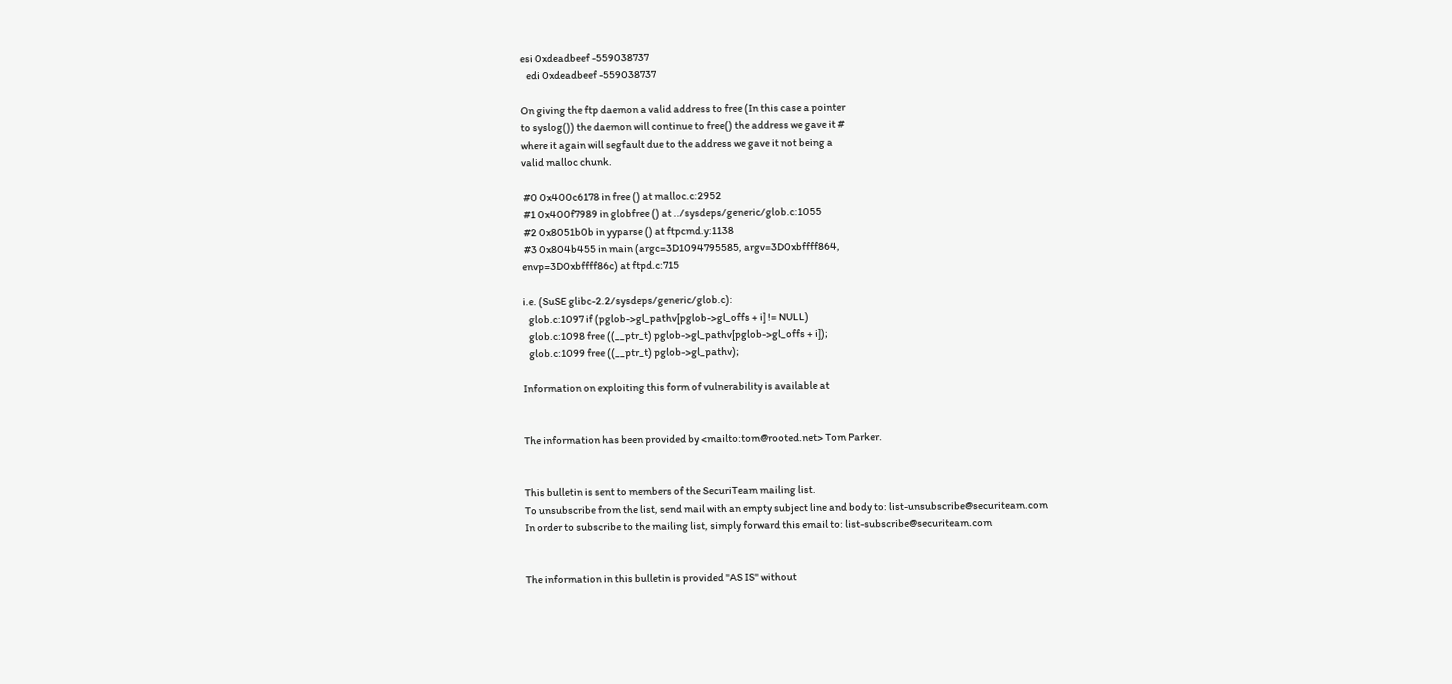esi 0xdeadbeef -559038737
   edi 0xdeadbeef -559038737

On giving the ftp daemon a valid address to free (In this case a pointer
to syslog()) the daemon will continue to free() the address we gave it #
where it again will segfault due to the address we gave it not being a
valid malloc chunk.

 #0 0x400c6178 in free () at malloc.c:2952
 #1 0x400f7989 in globfree () at ../sysdeps/generic/glob.c:1055
 #2 0x8051b0b in yyparse () at ftpcmd.y:1138
 #3 0x804b455 in main (argc=3D1094795585, argv=3D0xbffff864,
envp=3D0xbffff86c) at ftpd.c:715

i.e. (SuSE glibc-2.2/sysdeps/generic/glob.c):
   glob.c:1097 if (pglob->gl_pathv[pglob->gl_offs + i] != NULL)
   glob.c:1098 free ((__ptr_t) pglob->gl_pathv[pglob->gl_offs + i]);
   glob.c:1099 free ((__ptr_t) pglob->gl_pathv);

Information on exploiting this form of vulnerability is available at


The information has been provided by <mailto:tom@rooted.net> Tom Parker.


This bulletin is sent to members of the SecuriTeam mailing list.
To unsubscribe from the list, send mail with an empty subject line and body to: list-unsubscribe@securiteam.com
In order to subscribe to the mailing list, simply forward this email to: list-subscribe@securiteam.com


The information in this bulletin is provided "AS IS" without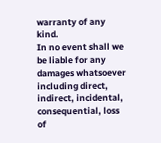warranty of any kind.
In no event shall we be liable for any damages whatsoever including direct, indirect, incidental, consequential, loss of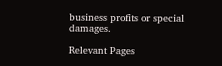business profits or special damages.

Relevant Pages